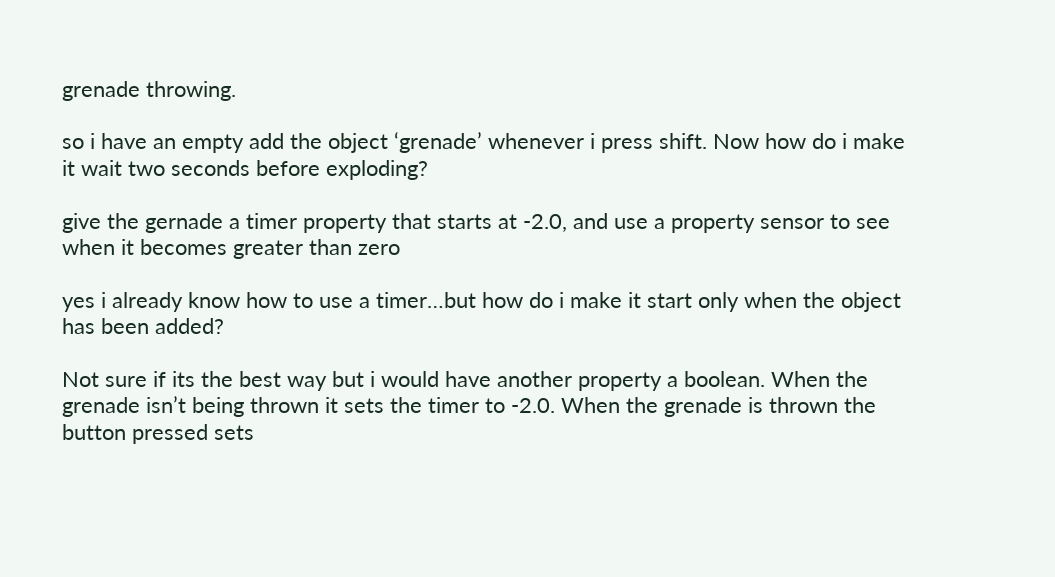grenade throwing.

so i have an empty add the object ‘grenade’ whenever i press shift. Now how do i make it wait two seconds before exploding?

give the gernade a timer property that starts at -2.0, and use a property sensor to see when it becomes greater than zero

yes i already know how to use a timer…but how do i make it start only when the object has been added?

Not sure if its the best way but i would have another property a boolean. When the grenade isn’t being thrown it sets the timer to -2.0. When the grenade is thrown the button pressed sets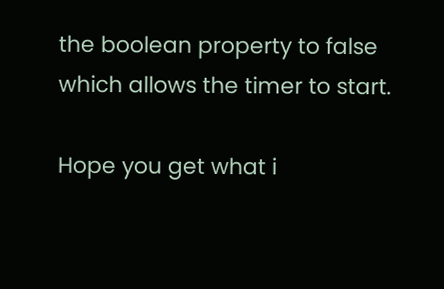the boolean property to false which allows the timer to start.

Hope you get what i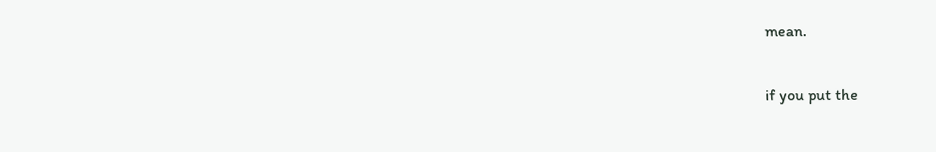mean.

if you put the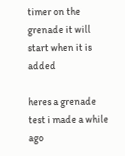timer on the grenade it will start when it is added

heres a grenade test i made a while ago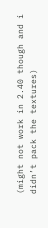(might not work in 2.40 though and i didn’t pack the textures)